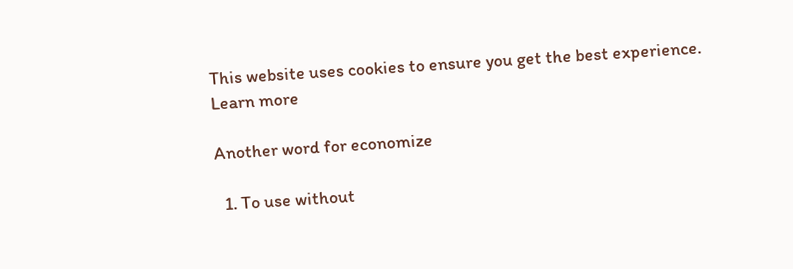This website uses cookies to ensure you get the best experience. Learn more

Another word for economize

  1. To use without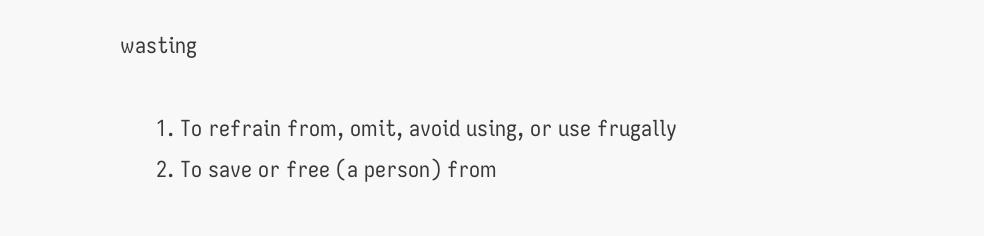wasting

      1. To refrain from, omit, avoid using, or use frugally
      2. To save or free (a person) from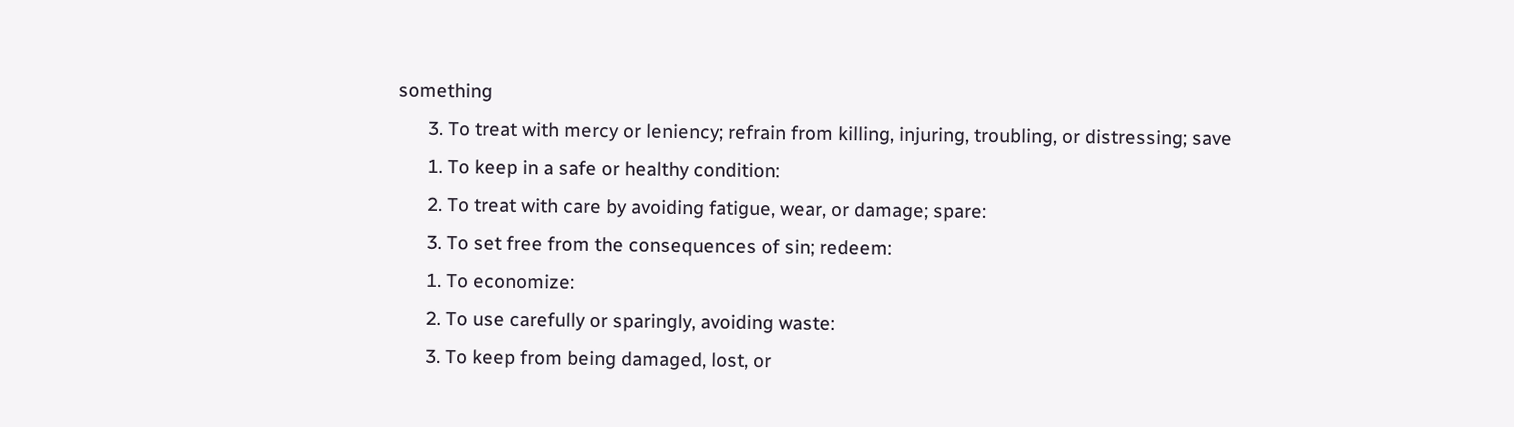something
      3. To treat with mercy or leniency; refrain from killing, injuring, troubling, or distressing; save
      1. To keep in a safe or healthy condition:
      2. To treat with care by avoiding fatigue, wear, or damage; spare:
      3. To set free from the consequences of sin; redeem:
      1. To economize:
      2. To use carefully or sparingly, avoiding waste:
      3. To keep from being damaged, lost, or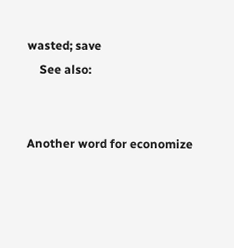wasted; save
    See also:


Another word for economize